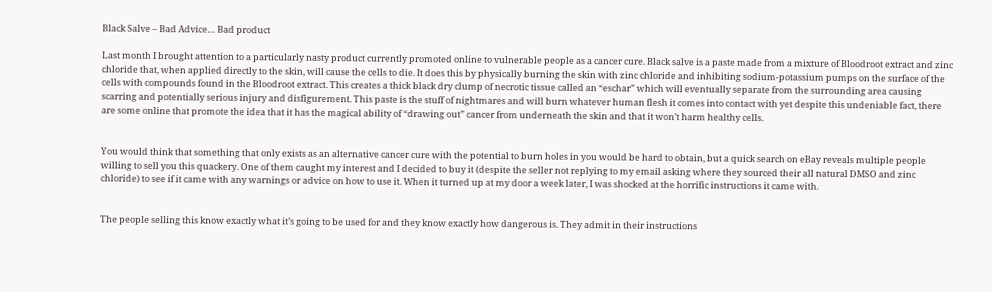Black Salve – Bad Advice… Bad product

Last month I brought attention to a particularly nasty product currently promoted online to vulnerable people as a cancer cure. Black salve is a paste made from a mixture of Bloodroot extract and zinc chloride that, when applied directly to the skin, will cause the cells to die. It does this by physically burning the skin with zinc chloride and inhibiting sodium-potassium pumps on the surface of the cells with compounds found in the Bloodroot extract. This creates a thick black dry clump of necrotic tissue called an “eschar” which will eventually separate from the surrounding area causing scarring and potentially serious injury and disfigurement. This paste is the stuff of nightmares and will burn whatever human flesh it comes into contact with yet despite this undeniable fact, there are some online that promote the idea that it has the magical ability of “drawing out” cancer from underneath the skin and that it won’t harm healthy cells.


You would think that something that only exists as an alternative cancer cure with the potential to burn holes in you would be hard to obtain, but a quick search on eBay reveals multiple people willing to sell you this quackery. One of them caught my interest and I decided to buy it (despite the seller not replying to my email asking where they sourced their all natural DMSO and zinc chloride) to see if it came with any warnings or advice on how to use it. When it turned up at my door a week later, I was shocked at the horrific instructions it came with.


The people selling this know exactly what it’s going to be used for and they know exactly how dangerous is. They admit in their instructions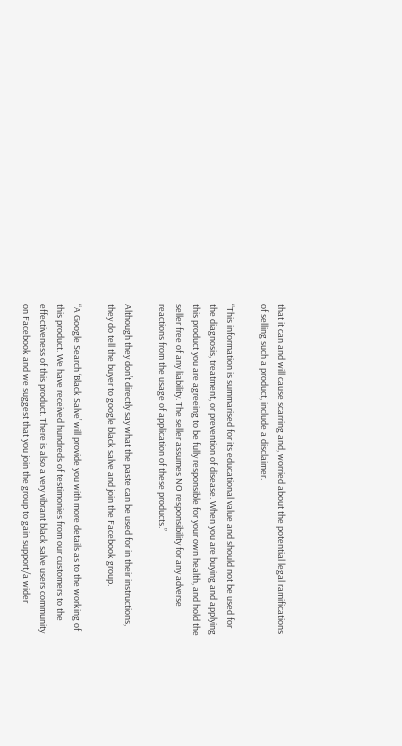that it can and will cause scarring and, worried about the potential legal ramifications of selling such a product, include a disclaimer.

“This information is summarised for its educational value and should not be used for the diagnosis, treatment, or prevention of disease. When you are buying and applying this product you are agreeing to be fully responsible for your own health, and hold the seller free of any liability. The seller assumes NO responsibility for any adverse reactions from the usage of application of these products.”

Although they don’t directly say what the paste can be used for in their instructions, they do tell the buyer to google black salve and join the Facebook group.

“A Google Search ‘Black Salve’ will provide you with more details as to the working of this product. We have received hundreds of testimonies from our customers to the effectiveness of this product. There is also a very vibrant black salve users community on Facebook and we suggest that you join the group to gain support/a wider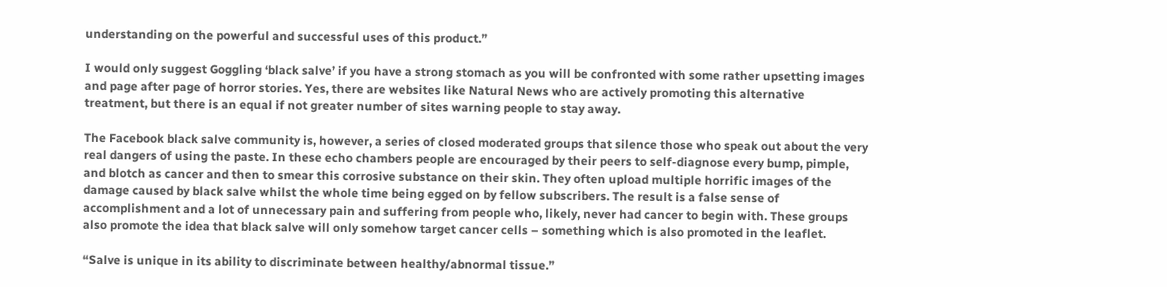understanding on the powerful and successful uses of this product.”

I would only suggest Goggling ‘black salve’ if you have a strong stomach as you will be confronted with some rather upsetting images and page after page of horror stories. Yes, there are websites like Natural News who are actively promoting this alternative treatment, but there is an equal if not greater number of sites warning people to stay away.

The Facebook black salve community is, however, a series of closed moderated groups that silence those who speak out about the very real dangers of using the paste. In these echo chambers people are encouraged by their peers to self-diagnose every bump, pimple, and blotch as cancer and then to smear this corrosive substance on their skin. They often upload multiple horrific images of the damage caused by black salve whilst the whole time being egged on by fellow subscribers. The result is a false sense of accomplishment and a lot of unnecessary pain and suffering from people who, likely, never had cancer to begin with. These groups also promote the idea that black salve will only somehow target cancer cells – something which is also promoted in the leaflet.

“Salve is unique in its ability to discriminate between healthy/abnormal tissue.”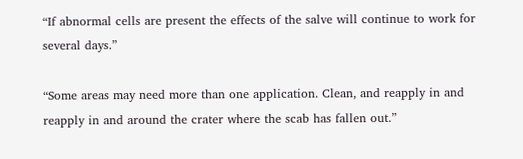“If abnormal cells are present the effects of the salve will continue to work for several days.”

“Some areas may need more than one application. Clean, and reapply in and reapply in and around the crater where the scab has fallen out.”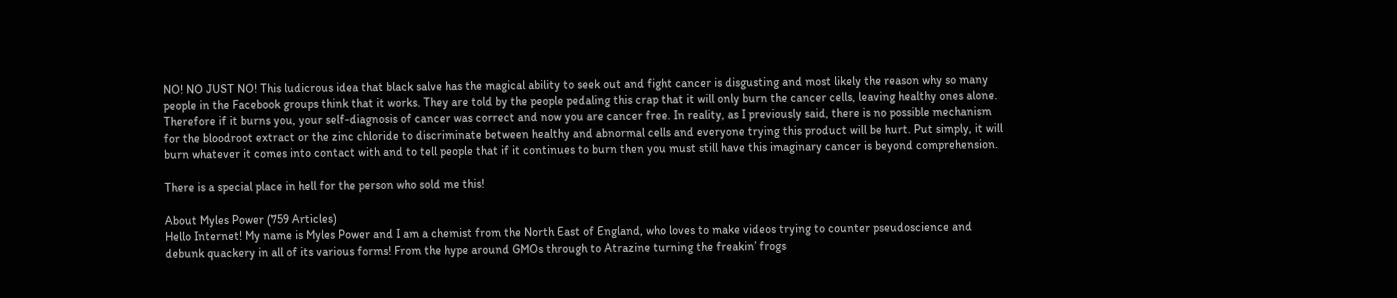NO! NO JUST NO! This ludicrous idea that black salve has the magical ability to seek out and fight cancer is disgusting and most likely the reason why so many people in the Facebook groups think that it works. They are told by the people pedaling this crap that it will only burn the cancer cells, leaving healthy ones alone. Therefore if it burns you, your self-diagnosis of cancer was correct and now you are cancer free. In reality, as I previously said, there is no possible mechanism for the bloodroot extract or the zinc chloride to discriminate between healthy and abnormal cells and everyone trying this product will be hurt. Put simply, it will burn whatever it comes into contact with and to tell people that if it continues to burn then you must still have this imaginary cancer is beyond comprehension.

There is a special place in hell for the person who sold me this!

About Myles Power (759 Articles)
Hello Internet! My name is Myles Power and I am a chemist from the North East of England, who loves to make videos trying to counter pseudoscience and debunk quackery in all of its various forms! From the hype around GMOs through to Atrazine turning the freakin’ frogs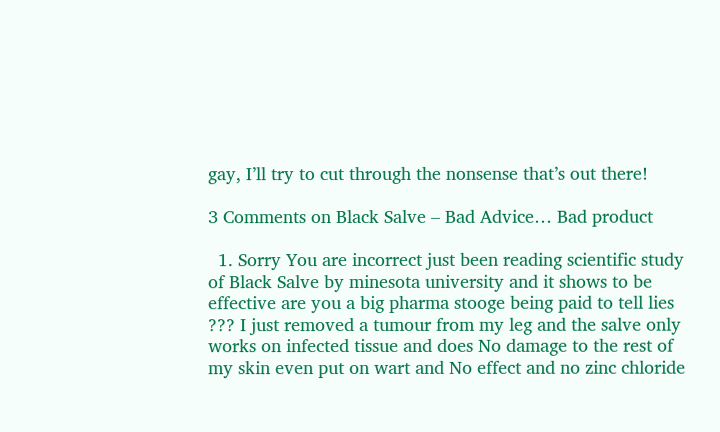gay, I’ll try to cut through the nonsense that’s out there!

3 Comments on Black Salve – Bad Advice… Bad product

  1. Sorry You are incorrect just been reading scientific study of Black Salve by minesota university and it shows to be effective are you a big pharma stooge being paid to tell lies ??? I just removed a tumour from my leg and the salve only works on infected tissue and does No damage to the rest of my skin even put on wart and No effect and no zinc chloride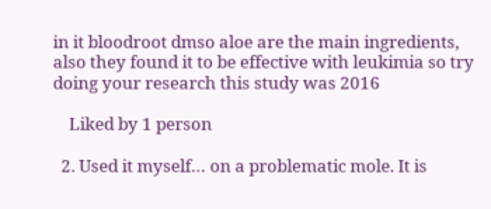in it bloodroot dmso aloe are the main ingredients, also they found it to be effective with leukimia so try doing your research this study was 2016

    Liked by 1 person

  2. Used it myself… on a problematic mole. It is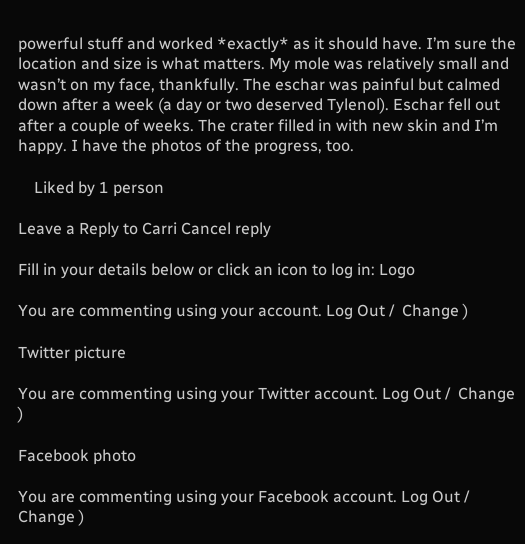powerful stuff and worked *exactly* as it should have. I’m sure the location and size is what matters. My mole was relatively small and wasn’t on my face, thankfully. The eschar was painful but calmed down after a week (a day or two deserved Tylenol). Eschar fell out after a couple of weeks. The crater filled in with new skin and I’m happy. I have the photos of the progress, too.

    Liked by 1 person

Leave a Reply to Carri Cancel reply

Fill in your details below or click an icon to log in: Logo

You are commenting using your account. Log Out /  Change )

Twitter picture

You are commenting using your Twitter account. Log Out /  Change )

Facebook photo

You are commenting using your Facebook account. Log Out /  Change )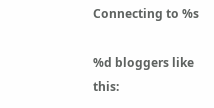Connecting to %s

%d bloggers like this: